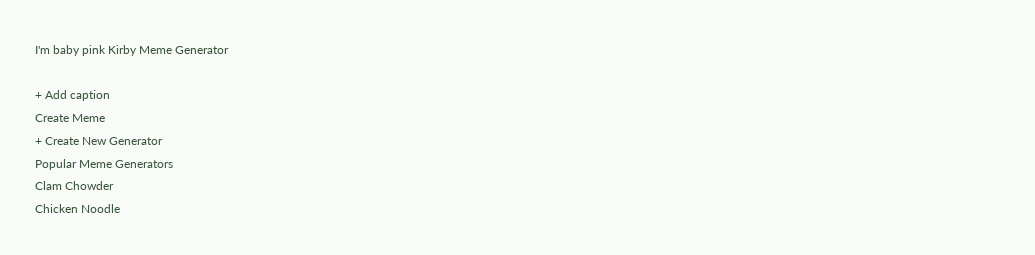I'm baby pink Kirby Meme Generator

+ Add caption
Create Meme
+ Create New Generator
Popular Meme Generators
Clam Chowder
Chicken Noodle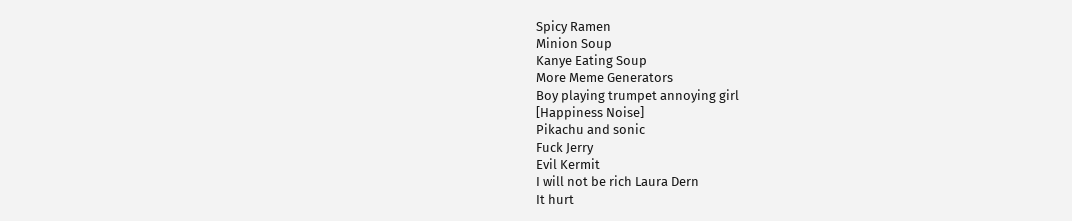Spicy Ramen
Minion Soup
Kanye Eating Soup
More Meme Generators
Boy playing trumpet annoying girl
[Happiness Noise]
Pikachu and sonic
Fuck Jerry
Evil Kermit
I will not be rich Laura Dern
It hurt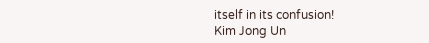itself in its confusion!
Kim Jong Un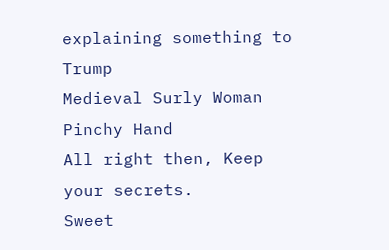explaining something to Trump
Medieval Surly Woman
Pinchy Hand
All right then, Keep your secrets.
Sweet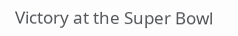Victory at the Super Bowl